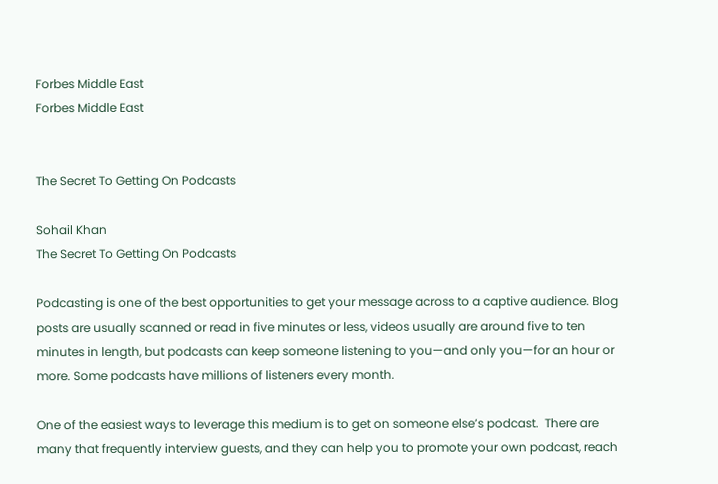Forbes Middle East
Forbes Middle East


The Secret To Getting On Podcasts

Sohail Khan
The Secret To Getting On Podcasts

Podcasting is one of the best opportunities to get your message across to a captive audience. Blog posts are usually scanned or read in five minutes or less, videos usually are around five to ten minutes in length, but podcasts can keep someone listening to you—and only you—for an hour or more. Some podcasts have millions of listeners every month.

One of the easiest ways to leverage this medium is to get on someone else’s podcast.  There are many that frequently interview guests, and they can help you to promote your own podcast, reach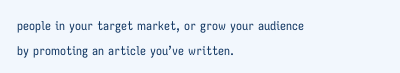people in your target market, or grow your audience by promoting an article you’ve written.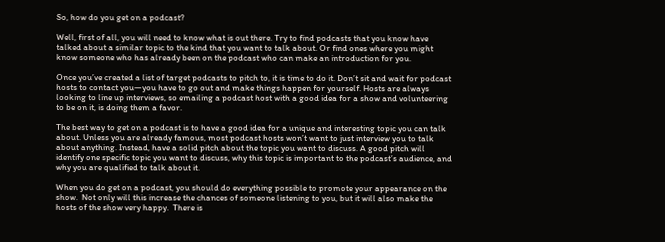So, how do you get on a podcast?

Well, first of all, you will need to know what is out there. Try to find podcasts that you know have talked about a similar topic to the kind that you want to talk about. Or find ones where you might know someone who has already been on the podcast who can make an introduction for you.

Once you’ve created a list of target podcasts to pitch to, it is time to do it. Don’t sit and wait for podcast hosts to contact you—you have to go out and make things happen for yourself. Hosts are always looking to line up interviews, so emailing a podcast host with a good idea for a show and volunteering to be on it, is doing them a favor.

The best way to get on a podcast is to have a good idea for a unique and interesting topic you can talk about. Unless you are already famous, most podcast hosts won’t want to just interview you to talk about anything. Instead, have a solid pitch about the topic you want to discuss. A good pitch will identify one specific topic you want to discuss, why this topic is important to the podcast’s audience, and why you are qualified to talk about it.

When you do get on a podcast, you should do everything possible to promote your appearance on the show.  Not only will this increase the chances of someone listening to you, but it will also make the hosts of the show very happy.  There is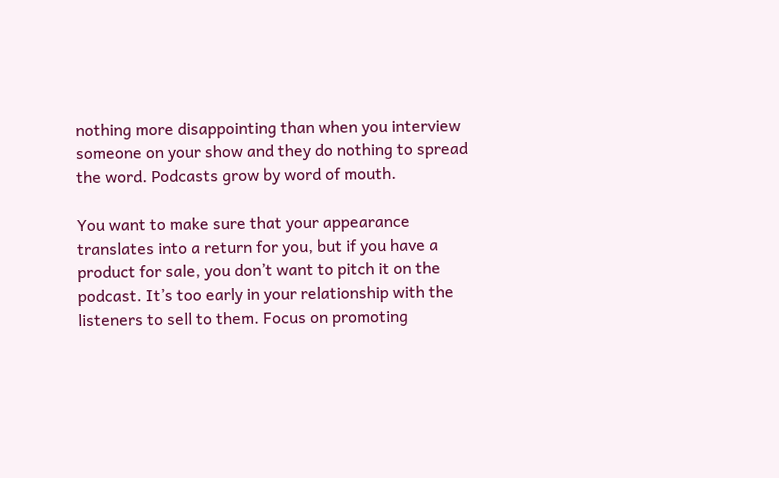nothing more disappointing than when you interview someone on your show and they do nothing to spread the word. Podcasts grow by word of mouth.

You want to make sure that your appearance translates into a return for you, but if you have a product for sale, you don’t want to pitch it on the podcast. It’s too early in your relationship with the listeners to sell to them. Focus on promoting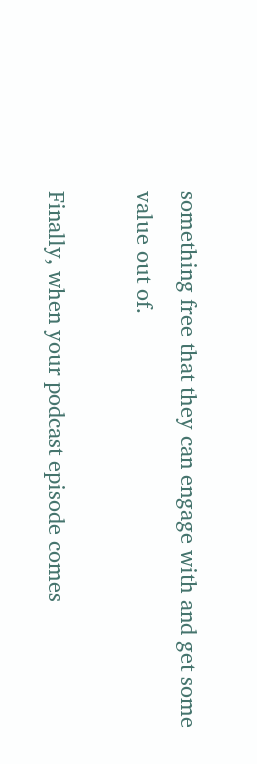something free that they can engage with and get some value out of.

Finally, when your podcast episode comes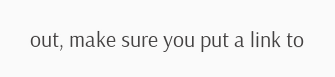out, make sure you put a link to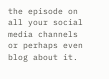the episode on all your social media channels or perhaps even blog about it.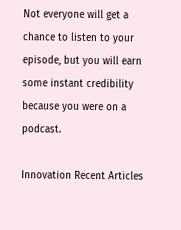Not everyone will get a chance to listen to your episode, but you will earn some instant credibility because you were on a podcast.

Innovation Recent Articles